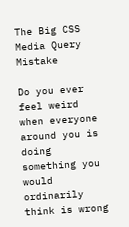The Big CSS Media Query Mistake

Do you ever feel weird when everyone around you is doing something you would ordinarily think is wrong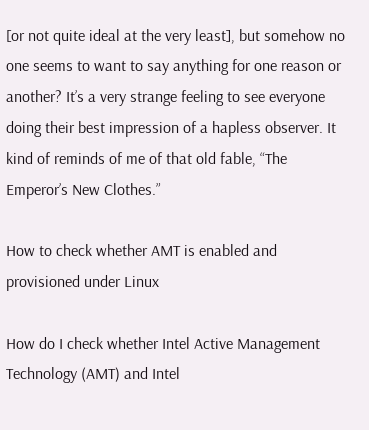[or not quite ideal at the very least], but somehow no one seems to want to say anything for one reason or another? It’s a very strange feeling to see everyone doing their best impression of a hapless observer. It kind of reminds of me of that old fable, “The Emperor’s New Clothes.”

How to check whether AMT is enabled and provisioned under Linux

How do I check whether Intel Active Management Technology (AMT) and Intel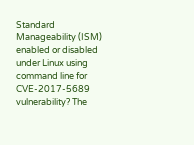Standard Manageability (ISM) enabled or disabled under Linux using command line for CVE-2017-5689 vulnerability? The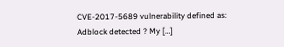CVE-2017-5689 vulnerability defined as: Adblock detected ? My […]